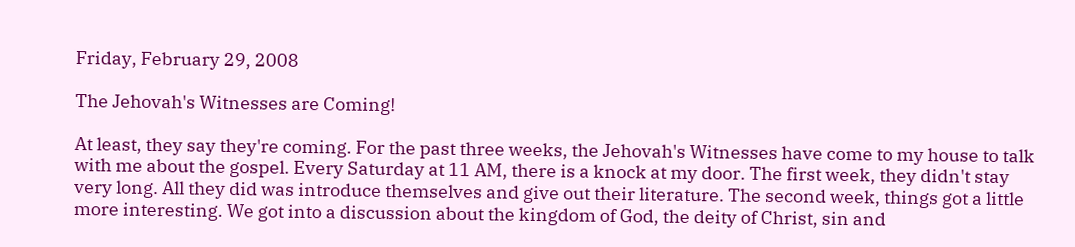Friday, February 29, 2008

The Jehovah's Witnesses are Coming!

At least, they say they're coming. For the past three weeks, the Jehovah's Witnesses have come to my house to talk with me about the gospel. Every Saturday at 11 AM, there is a knock at my door. The first week, they didn't stay very long. All they did was introduce themselves and give out their literature. The second week, things got a little more interesting. We got into a discussion about the kingdom of God, the deity of Christ, sin and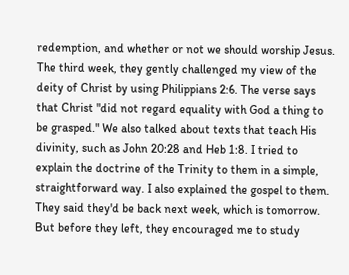redemption, and whether or not we should worship Jesus. The third week, they gently challenged my view of the deity of Christ by using Philippians 2:6. The verse says that Christ "did not regard equality with God a thing to be grasped." We also talked about texts that teach His divinity, such as John 20:28 and Heb 1:8. I tried to explain the doctrine of the Trinity to them in a simple, straightforward way. I also explained the gospel to them. They said they'd be back next week, which is tomorrow. But before they left, they encouraged me to study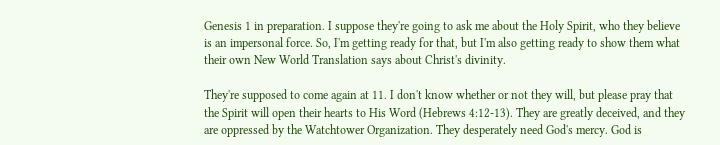Genesis 1 in preparation. I suppose they're going to ask me about the Holy Spirit, who they believe is an impersonal force. So, I'm getting ready for that, but I'm also getting ready to show them what their own New World Translation says about Christ's divinity.

They're supposed to come again at 11. I don't know whether or not they will, but please pray that the Spirit will open their hearts to His Word (Hebrews 4:12-13). They are greatly deceived, and they are oppressed by the Watchtower Organization. They desperately need God's mercy. God is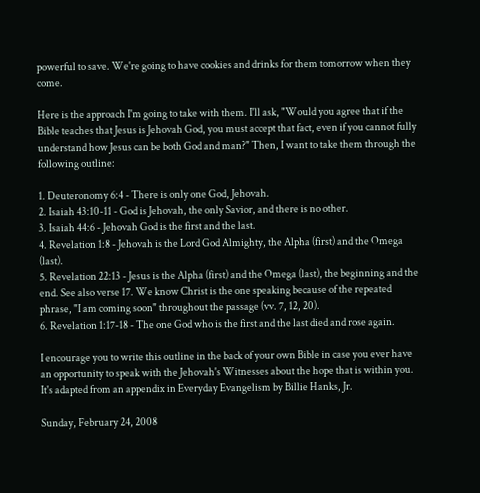powerful to save. We're going to have cookies and drinks for them tomorrow when they come.

Here is the approach I'm going to take with them. I'll ask, "Would you agree that if the Bible teaches that Jesus is Jehovah God, you must accept that fact, even if you cannot fully understand how Jesus can be both God and man?" Then, I want to take them through the following outline:

1. Deuteronomy 6:4 - There is only one God, Jehovah.
2. Isaiah 43:10-11 - God is Jehovah, the only Savior, and there is no other.
3. Isaiah 44:6 - Jehovah God is the first and the last.
4. Revelation 1:8 - Jehovah is the Lord God Almighty, the Alpha (first) and the Omega (last).
5. Revelation 22:13 - Jesus is the Alpha (first) and the Omega (last), the beginning and the end. See also verse 17. We know Christ is the one speaking because of the repeated phrase, "I am coming soon" throughout the passage (vv. 7, 12, 20).
6. Revelation 1:17-18 - The one God who is the first and the last died and rose again.

I encourage you to write this outline in the back of your own Bible in case you ever have an opportunity to speak with the Jehovah's Witnesses about the hope that is within you. It's adapted from an appendix in Everyday Evangelism by Billie Hanks, Jr.

Sunday, February 24, 2008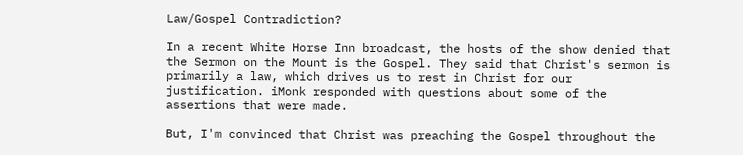Law/Gospel Contradiction?

In a recent White Horse Inn broadcast, the hosts of the show denied that the Sermon on the Mount is the Gospel. They said that Christ's sermon is primarily a law, which drives us to rest in Christ for our justification. iMonk responded with questions about some of the assertions that were made.

But, I'm convinced that Christ was preaching the Gospel throughout the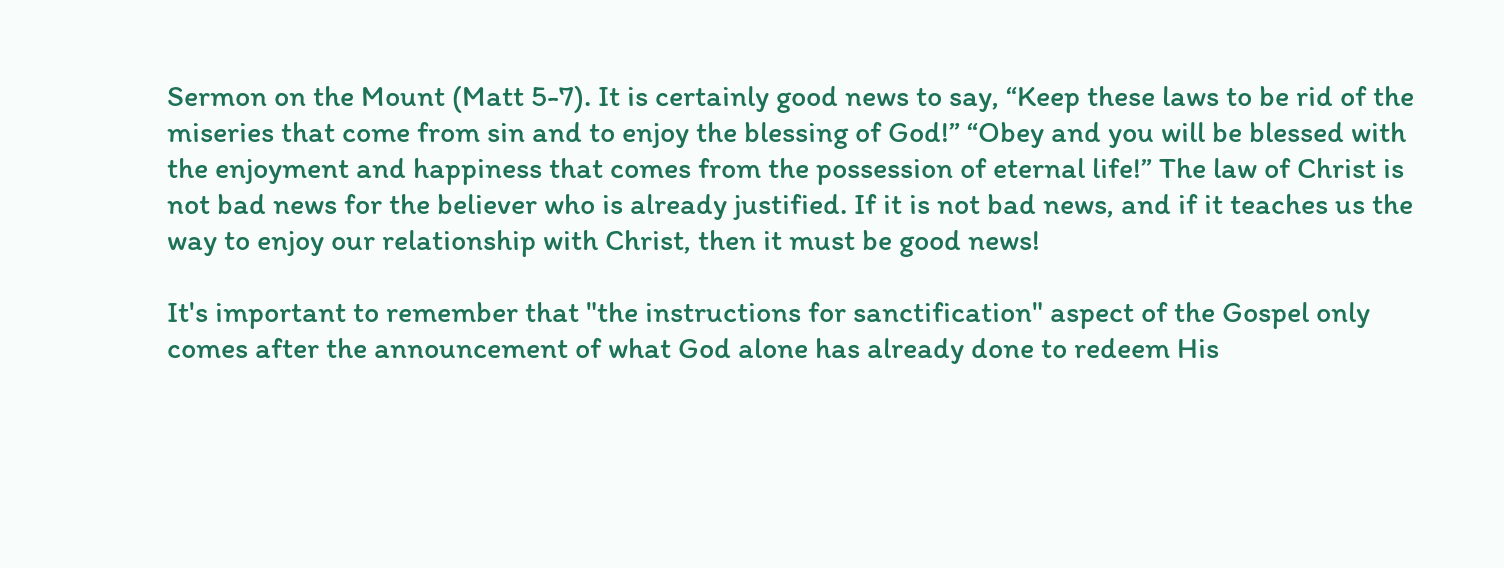Sermon on the Mount (Matt 5-7). It is certainly good news to say, “Keep these laws to be rid of the miseries that come from sin and to enjoy the blessing of God!” “Obey and you will be blessed with the enjoyment and happiness that comes from the possession of eternal life!” The law of Christ is not bad news for the believer who is already justified. If it is not bad news, and if it teaches us the way to enjoy our relationship with Christ, then it must be good news!

It's important to remember that "the instructions for sanctification" aspect of the Gospel only comes after the announcement of what God alone has already done to redeem His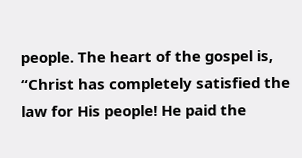people. The heart of the gospel is, “Christ has completely satisfied the law for His people! He paid the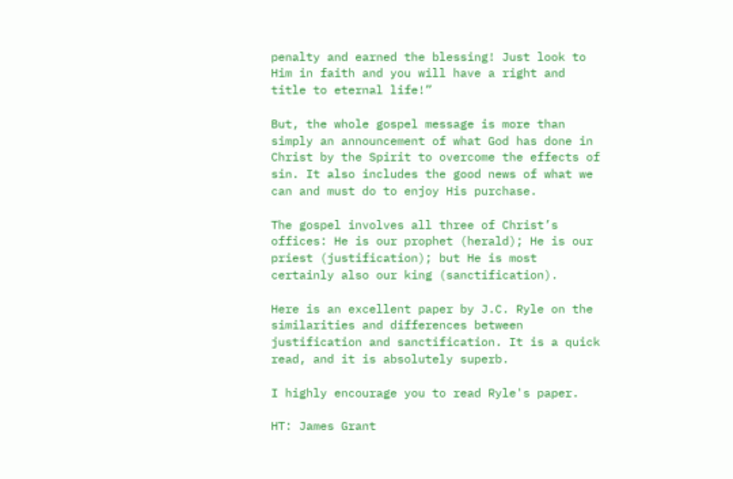penalty and earned the blessing! Just look to Him in faith and you will have a right and title to eternal life!”

But, the whole gospel message is more than simply an announcement of what God has done in Christ by the Spirit to overcome the effects of sin. It also includes the good news of what we can and must do to enjoy His purchase.

The gospel involves all three of Christ’s offices: He is our prophet (herald); He is our priest (justification); but He is most certainly also our king (sanctification).

Here is an excellent paper by J.C. Ryle on the similarities and differences between justification and sanctification. It is a quick read, and it is absolutely superb.

I highly encourage you to read Ryle's paper.

HT: James Grant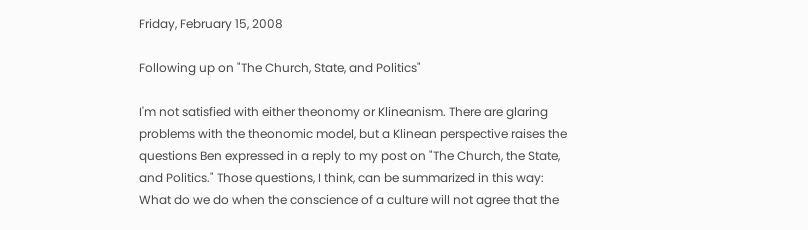Friday, February 15, 2008

Following up on "The Church, State, and Politics"

I'm not satisfied with either theonomy or Klineanism. There are glaring problems with the theonomic model, but a Klinean perspective raises the questions Ben expressed in a reply to my post on "The Church, the State, and Politics." Those questions, I think, can be summarized in this way: What do we do when the conscience of a culture will not agree that the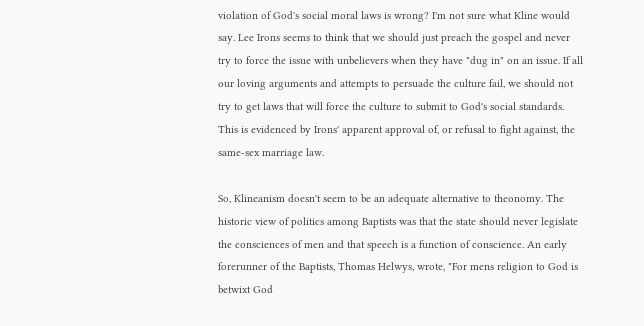violation of God's social moral laws is wrong? I'm not sure what Kline would say. Lee Irons seems to think that we should just preach the gospel and never try to force the issue with unbelievers when they have "dug in" on an issue. If all our loving arguments and attempts to persuade the culture fail, we should not try to get laws that will force the culture to submit to God's social standards. This is evidenced by Irons' apparent approval of, or refusal to fight against, the same-sex marriage law.

So, Klineanism doesn't seem to be an adequate alternative to theonomy. The historic view of politics among Baptists was that the state should never legislate the consciences of men and that speech is a function of conscience. An early forerunner of the Baptists, Thomas Helwys, wrote, "For mens religion to God is betwixt God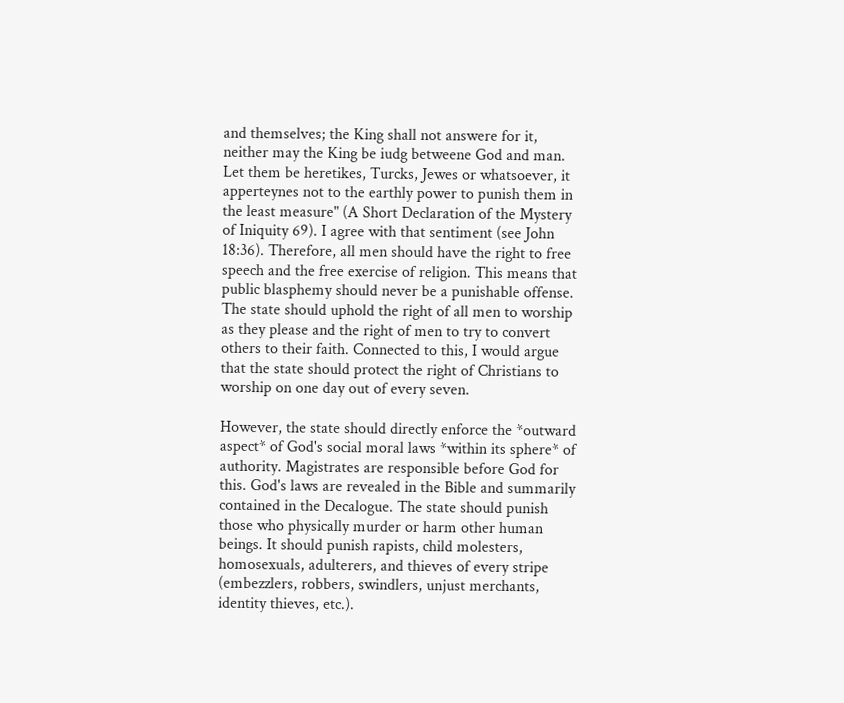and themselves; the King shall not answere for it, neither may the King be iudg betweene God and man. Let them be heretikes, Turcks, Jewes or whatsoever, it apperteynes not to the earthly power to punish them in the least measure" (A Short Declaration of the Mystery of Iniquity 69). I agree with that sentiment (see John 18:36). Therefore, all men should have the right to free speech and the free exercise of religion. This means that public blasphemy should never be a punishable offense. The state should uphold the right of all men to worship as they please and the right of men to try to convert others to their faith. Connected to this, I would argue that the state should protect the right of Christians to worship on one day out of every seven.

However, the state should directly enforce the *outward aspect* of God's social moral laws *within its sphere* of authority. Magistrates are responsible before God for this. God's laws are revealed in the Bible and summarily contained in the Decalogue. The state should punish those who physically murder or harm other human beings. It should punish rapists, child molesters, homosexuals, adulterers, and thieves of every stripe (embezzlers, robbers, swindlers, unjust merchants, identity thieves, etc.).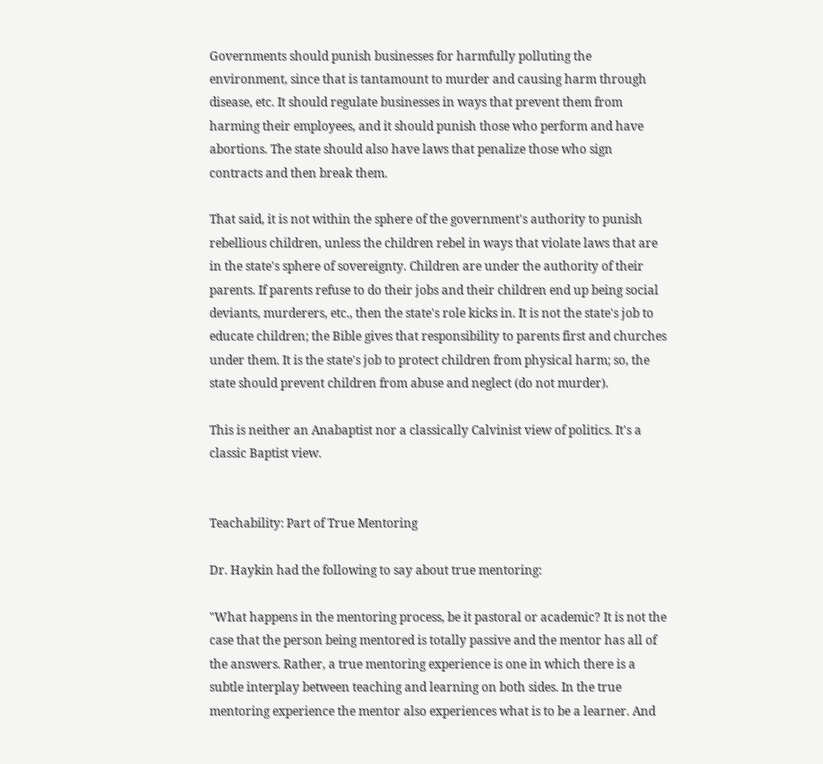Governments should punish businesses for harmfully polluting the environment, since that is tantamount to murder and causing harm through disease, etc. It should regulate businesses in ways that prevent them from harming their employees, and it should punish those who perform and have abortions. The state should also have laws that penalize those who sign contracts and then break them.

That said, it is not within the sphere of the government's authority to punish rebellious children, unless the children rebel in ways that violate laws that are in the state's sphere of sovereignty. Children are under the authority of their parents. If parents refuse to do their jobs and their children end up being social deviants, murderers, etc., then the state's role kicks in. It is not the state's job to educate children; the Bible gives that responsibility to parents first and churches under them. It is the state's job to protect children from physical harm; so, the state should prevent children from abuse and neglect (do not murder).

This is neither an Anabaptist nor a classically Calvinist view of politics. It's a classic Baptist view.


Teachability: Part of True Mentoring

Dr. Haykin had the following to say about true mentoring:

"What happens in the mentoring process, be it pastoral or academic? It is not the case that the person being mentored is totally passive and the mentor has all of the answers. Rather, a true mentoring experience is one in which there is a subtle interplay between teaching and learning on both sides. In the true mentoring experience the mentor also experiences what is to be a learner. And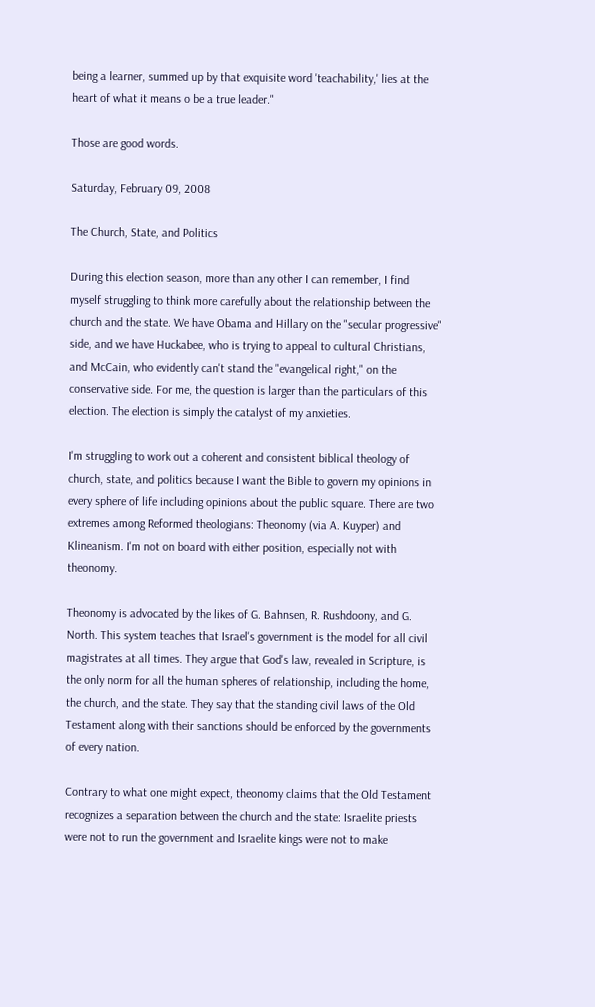being a learner, summed up by that exquisite word 'teachability,' lies at the heart of what it means o be a true leader."

Those are good words.

Saturday, February 09, 2008

The Church, State, and Politics

During this election season, more than any other I can remember, I find myself struggling to think more carefully about the relationship between the church and the state. We have Obama and Hillary on the "secular progressive" side, and we have Huckabee, who is trying to appeal to cultural Christians, and McCain, who evidently can't stand the "evangelical right," on the conservative side. For me, the question is larger than the particulars of this election. The election is simply the catalyst of my anxieties.

I'm struggling to work out a coherent and consistent biblical theology of church, state, and politics because I want the Bible to govern my opinions in every sphere of life including opinions about the public square. There are two extremes among Reformed theologians: Theonomy (via A. Kuyper) and Klineanism. I'm not on board with either position, especially not with theonomy.

Theonomy is advocated by the likes of G. Bahnsen, R. Rushdoony, and G. North. This system teaches that Israel's government is the model for all civil magistrates at all times. They argue that God's law, revealed in Scripture, is the only norm for all the human spheres of relationship, including the home, the church, and the state. They say that the standing civil laws of the Old Testament along with their sanctions should be enforced by the governments of every nation.

Contrary to what one might expect, theonomy claims that the Old Testament recognizes a separation between the church and the state: Israelite priests were not to run the government and Israelite kings were not to make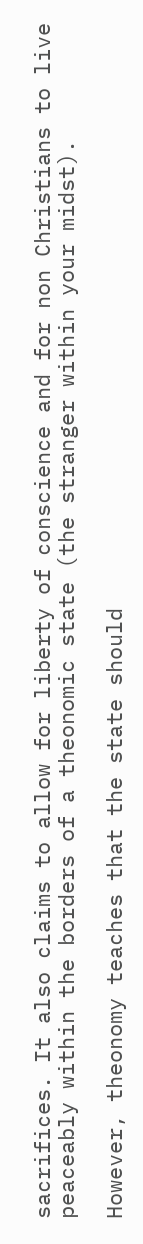sacrifices. It also claims to allow for liberty of conscience and for non Christians to live peaceably within the borders of a theonomic state (the stranger within your midst).

However, theonomy teaches that the state should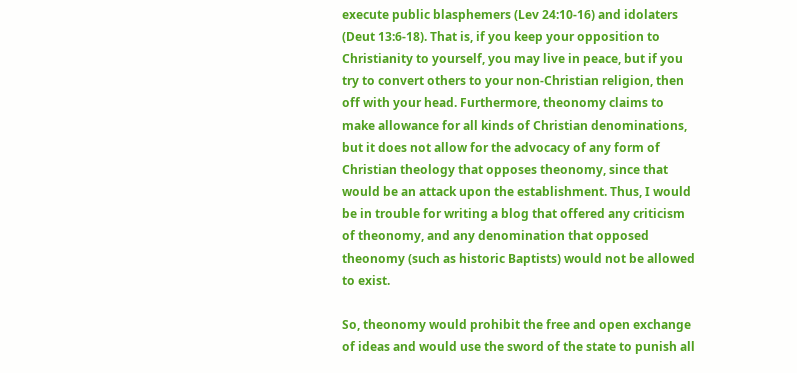execute public blasphemers (Lev 24:10-16) and idolaters (Deut 13:6-18). That is, if you keep your opposition to Christianity to yourself, you may live in peace, but if you try to convert others to your non-Christian religion, then off with your head. Furthermore, theonomy claims to make allowance for all kinds of Christian denominations, but it does not allow for the advocacy of any form of Christian theology that opposes theonomy, since that would be an attack upon the establishment. Thus, I would be in trouble for writing a blog that offered any criticism of theonomy, and any denomination that opposed theonomy (such as historic Baptists) would not be allowed to exist.

So, theonomy would prohibit the free and open exchange of ideas and would use the sword of the state to punish all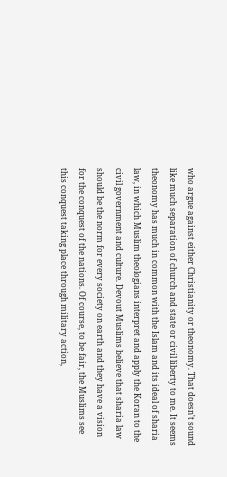who argue against either Christianity or theonomy. That doesn't sound like much separation of church and state or civil liberty to me. It seems theonomy has much in common with the Islam and its ideal of sharia law, in which Muslim theologians interpret and apply the Koran to the civil government and culture. Devout Muslims believe that sharia law should be the norm for every society on earth and they have a vision for the conquest of the nations. Of course, to be fair, the Muslims see this conquest taking place through military action,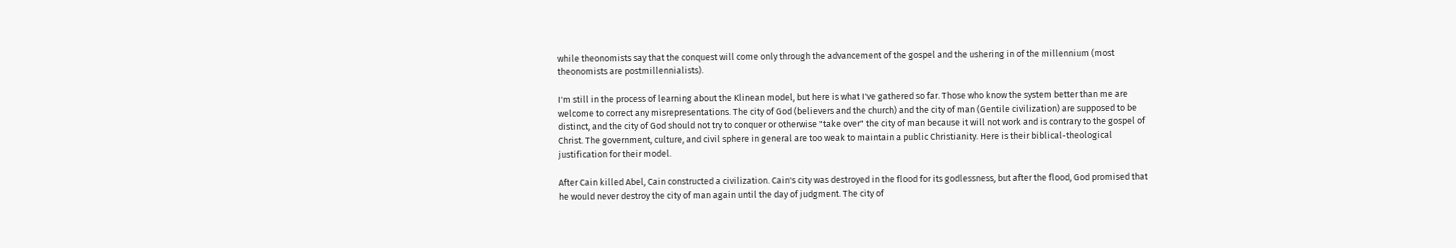while theonomists say that the conquest will come only through the advancement of the gospel and the ushering in of the millennium (most theonomists are postmillennialists).

I'm still in the process of learning about the Klinean model, but here is what I've gathered so far. Those who know the system better than me are welcome to correct any misrepresentations. The city of God (believers and the church) and the city of man (Gentile civilization) are supposed to be distinct, and the city of God should not try to conquer or otherwise "take over" the city of man because it will not work and is contrary to the gospel of Christ. The government, culture, and civil sphere in general are too weak to maintain a public Christianity. Here is their biblical-theological justification for their model.

After Cain killed Abel, Cain constructed a civilization. Cain's city was destroyed in the flood for its godlessness, but after the flood, God promised that he would never destroy the city of man again until the day of judgment. The city of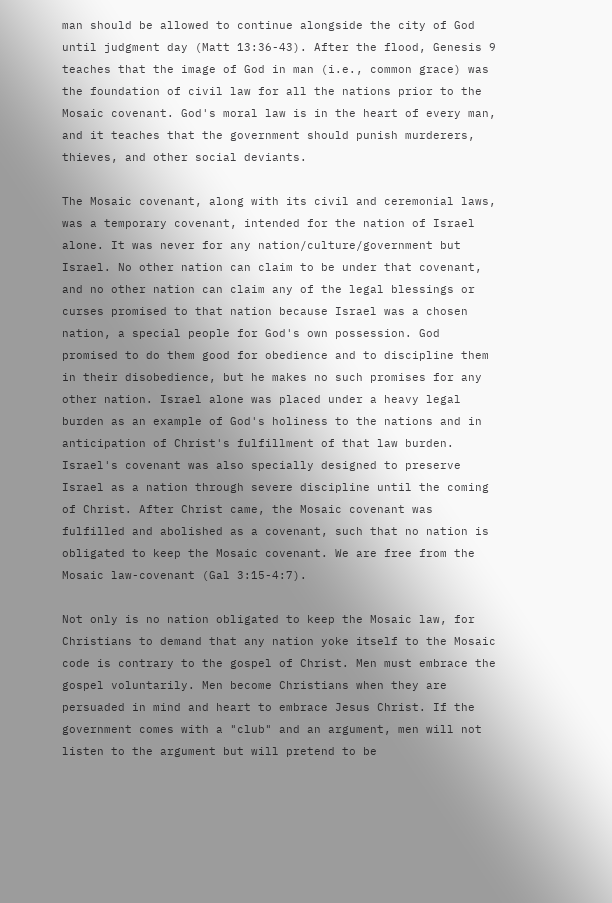man should be allowed to continue alongside the city of God until judgment day (Matt 13:36-43). After the flood, Genesis 9 teaches that the image of God in man (i.e., common grace) was the foundation of civil law for all the nations prior to the Mosaic covenant. God's moral law is in the heart of every man, and it teaches that the government should punish murderers, thieves, and other social deviants.

The Mosaic covenant, along with its civil and ceremonial laws, was a temporary covenant, intended for the nation of Israel alone. It was never for any nation/culture/government but Israel. No other nation can claim to be under that covenant, and no other nation can claim any of the legal blessings or curses promised to that nation because Israel was a chosen nation, a special people for God's own possession. God promised to do them good for obedience and to discipline them in their disobedience, but he makes no such promises for any other nation. Israel alone was placed under a heavy legal burden as an example of God's holiness to the nations and in anticipation of Christ's fulfillment of that law burden. Israel's covenant was also specially designed to preserve Israel as a nation through severe discipline until the coming of Christ. After Christ came, the Mosaic covenant was fulfilled and abolished as a covenant, such that no nation is obligated to keep the Mosaic covenant. We are free from the Mosaic law-covenant (Gal 3:15-4:7).

Not only is no nation obligated to keep the Mosaic law, for Christians to demand that any nation yoke itself to the Mosaic code is contrary to the gospel of Christ. Men must embrace the gospel voluntarily. Men become Christians when they are persuaded in mind and heart to embrace Jesus Christ. If the government comes with a "club" and an argument, men will not listen to the argument but will pretend to be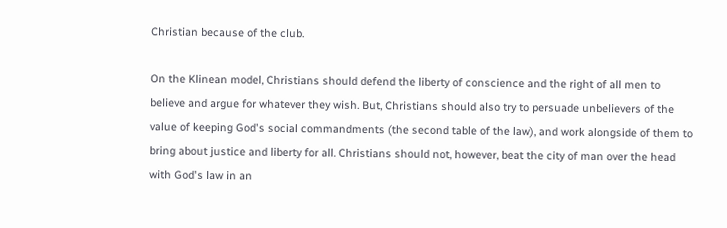Christian because of the club.

On the Klinean model, Christians should defend the liberty of conscience and the right of all men to believe and argue for whatever they wish. But, Christians should also try to persuade unbelievers of the value of keeping God's social commandments (the second table of the law), and work alongside of them to bring about justice and liberty for all. Christians should not, however, beat the city of man over the head with God's law in an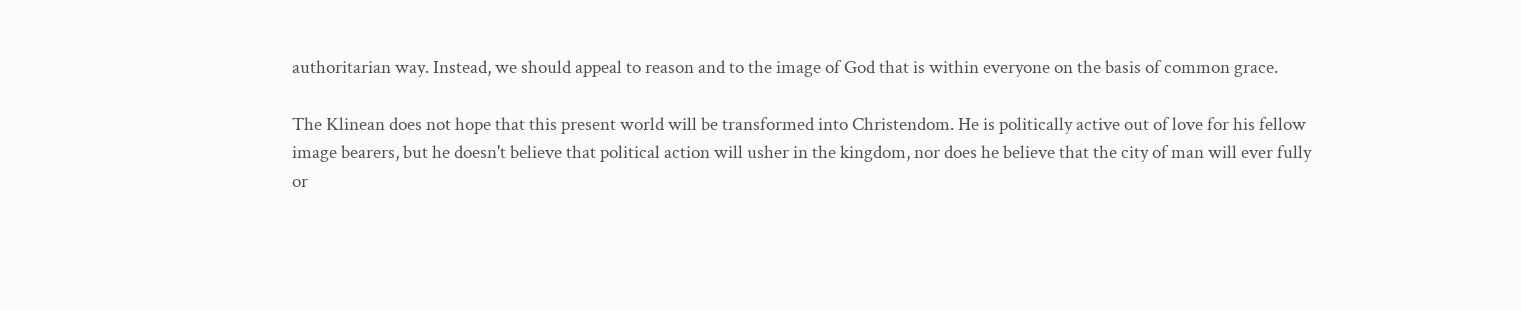authoritarian way. Instead, we should appeal to reason and to the image of God that is within everyone on the basis of common grace.

The Klinean does not hope that this present world will be transformed into Christendom. He is politically active out of love for his fellow image bearers, but he doesn't believe that political action will usher in the kingdom, nor does he believe that the city of man will ever fully or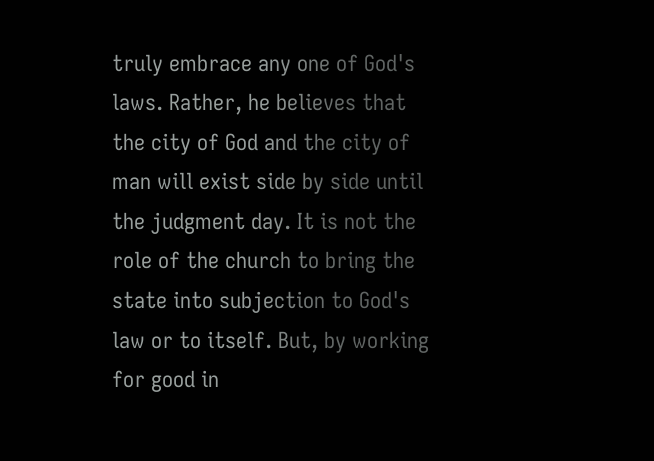truly embrace any one of God's laws. Rather, he believes that the city of God and the city of man will exist side by side until the judgment day. It is not the role of the church to bring the state into subjection to God's law or to itself. But, by working for good in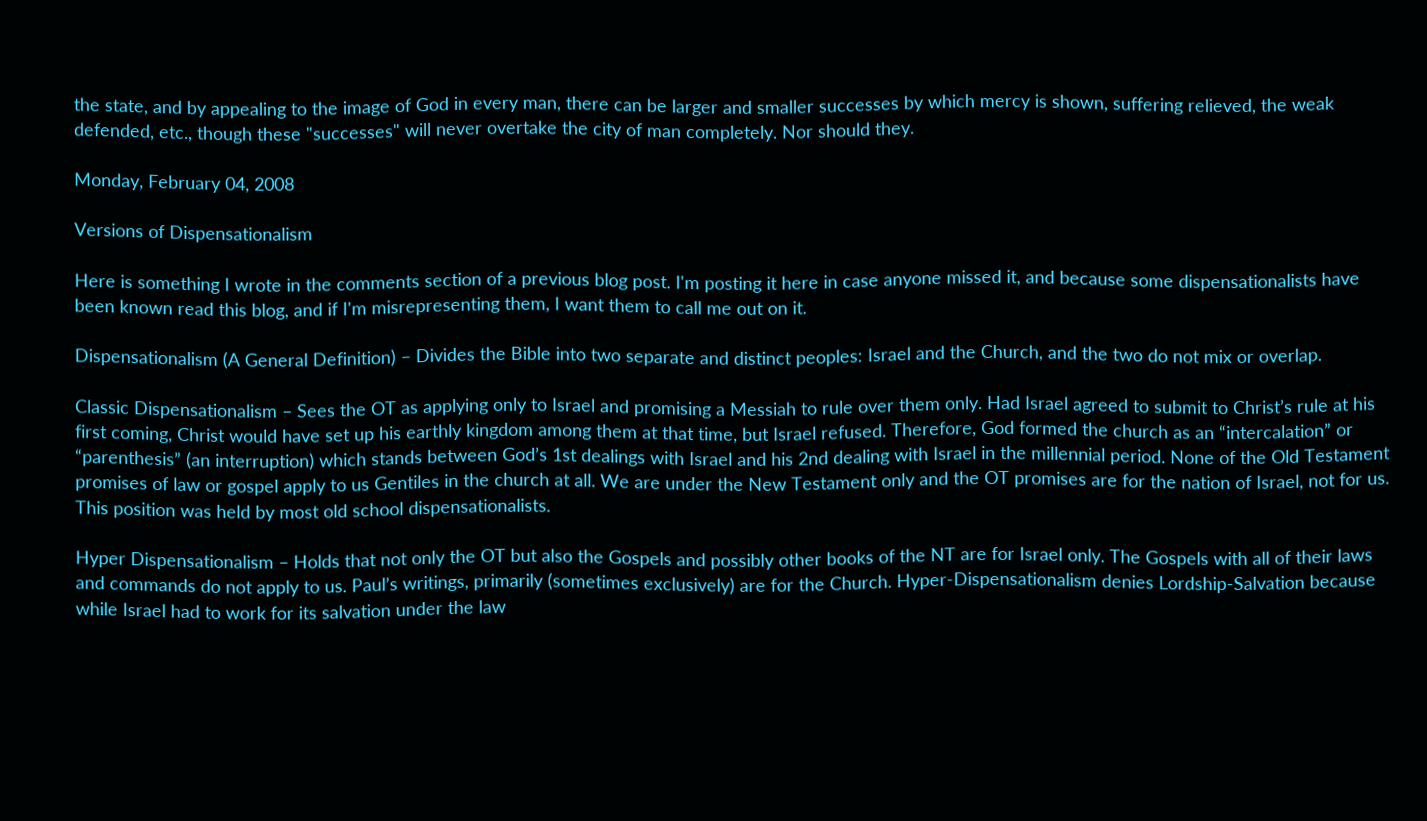the state, and by appealing to the image of God in every man, there can be larger and smaller successes by which mercy is shown, suffering relieved, the weak defended, etc., though these "successes" will never overtake the city of man completely. Nor should they.

Monday, February 04, 2008

Versions of Dispensationalism

Here is something I wrote in the comments section of a previous blog post. I'm posting it here in case anyone missed it, and because some dispensationalists have been known read this blog, and if I'm misrepresenting them, I want them to call me out on it.

Dispensationalism (A General Definition) – Divides the Bible into two separate and distinct peoples: Israel and the Church, and the two do not mix or overlap.

Classic Dispensationalism – Sees the OT as applying only to Israel and promising a Messiah to rule over them only. Had Israel agreed to submit to Christ’s rule at his first coming, Christ would have set up his earthly kingdom among them at that time, but Israel refused. Therefore, God formed the church as an “intercalation” or “parenthesis” (an interruption) which stands between God’s 1st dealings with Israel and his 2nd dealing with Israel in the millennial period. None of the Old Testament promises of law or gospel apply to us Gentiles in the church at all. We are under the New Testament only and the OT promises are for the nation of Israel, not for us. This position was held by most old school dispensationalists.

Hyper Dispensationalism – Holds that not only the OT but also the Gospels and possibly other books of the NT are for Israel only. The Gospels with all of their laws and commands do not apply to us. Paul’s writings, primarily (sometimes exclusively) are for the Church. Hyper-Dispensationalism denies Lordship-Salvation because while Israel had to work for its salvation under the law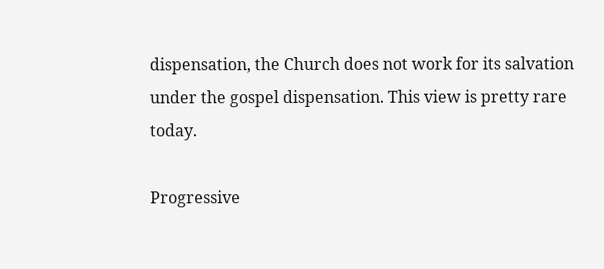dispensation, the Church does not work for its salvation under the gospel dispensation. This view is pretty rare today.

Progressive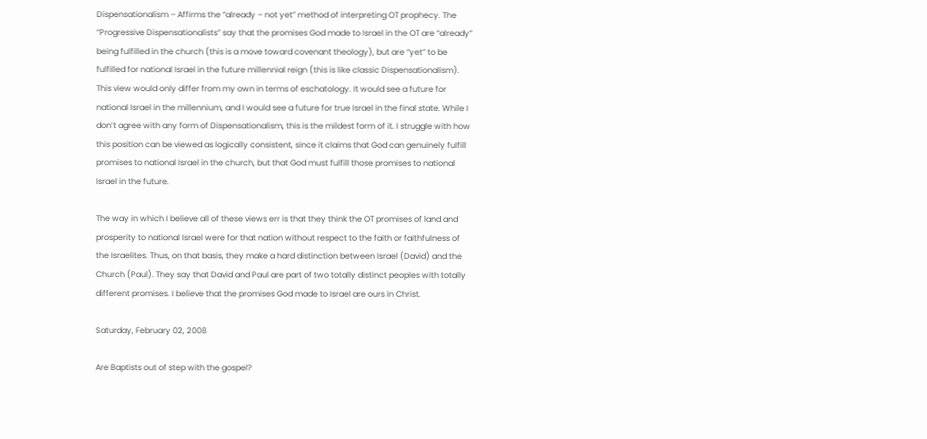Dispensationalism – Affirms the “already – not yet” method of interpreting OT prophecy. The “Progressive Dispensationalists” say that the promises God made to Israel in the OT are “already” being fulfilled in the church (this is a move toward covenant theology), but are “yet” to be fulfilled for national Israel in the future millennial reign (this is like classic Dispensationalism). This view would only differ from my own in terms of eschatology. It would see a future for national Israel in the millennium, and I would see a future for true Israel in the final state. While I don’t agree with any form of Dispensationalism, this is the mildest form of it. I struggle with how this position can be viewed as logically consistent, since it claims that God can genuinely fulfill promises to national Israel in the church, but that God must fulfill those promises to national Israel in the future.

The way in which I believe all of these views err is that they think the OT promises of land and prosperity to national Israel were for that nation without respect to the faith or faithfulness of the Israelites. Thus, on that basis, they make a hard distinction between Israel (David) and the Church (Paul). They say that David and Paul are part of two totally distinct peoples with totally different promises. I believe that the promises God made to Israel are ours in Christ.

Saturday, February 02, 2008

Are Baptists out of step with the gospel?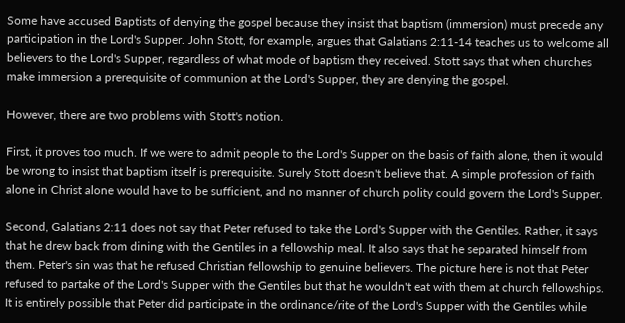Some have accused Baptists of denying the gospel because they insist that baptism (immersion) must precede any participation in the Lord's Supper. John Stott, for example, argues that Galatians 2:11-14 teaches us to welcome all believers to the Lord's Supper, regardless of what mode of baptism they received. Stott says that when churches make immersion a prerequisite of communion at the Lord's Supper, they are denying the gospel.

However, there are two problems with Stott's notion.

First, it proves too much. If we were to admit people to the Lord's Supper on the basis of faith alone, then it would be wrong to insist that baptism itself is prerequisite. Surely Stott doesn't believe that. A simple profession of faith alone in Christ alone would have to be sufficient, and no manner of church polity could govern the Lord's Supper.

Second, Galatians 2:11 does not say that Peter refused to take the Lord's Supper with the Gentiles. Rather, it says that he drew back from dining with the Gentiles in a fellowship meal. It also says that he separated himself from them. Peter's sin was that he refused Christian fellowship to genuine believers. The picture here is not that Peter refused to partake of the Lord's Supper with the Gentiles but that he wouldn't eat with them at church fellowships. It is entirely possible that Peter did participate in the ordinance/rite of the Lord's Supper with the Gentiles while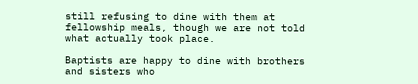still refusing to dine with them at fellowship meals, though we are not told what actually took place.

Baptists are happy to dine with brothers and sisters who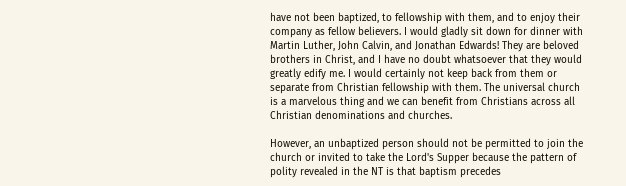have not been baptized, to fellowship with them, and to enjoy their company as fellow believers. I would gladly sit down for dinner with Martin Luther, John Calvin, and Jonathan Edwards! They are beloved brothers in Christ, and I have no doubt whatsoever that they would greatly edify me. I would certainly not keep back from them or separate from Christian fellowship with them. The universal church is a marvelous thing and we can benefit from Christians across all Christian denominations and churches.

However, an unbaptized person should not be permitted to join the church or invited to take the Lord's Supper because the pattern of polity revealed in the NT is that baptism precedes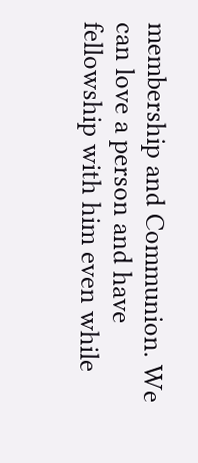membership and Communion. We can love a person and have fellowship with him even while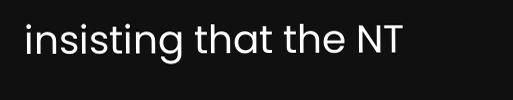insisting that the NT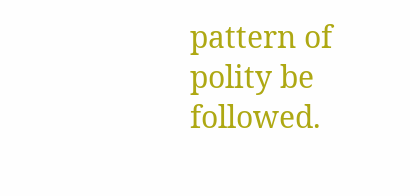pattern of polity be followed.